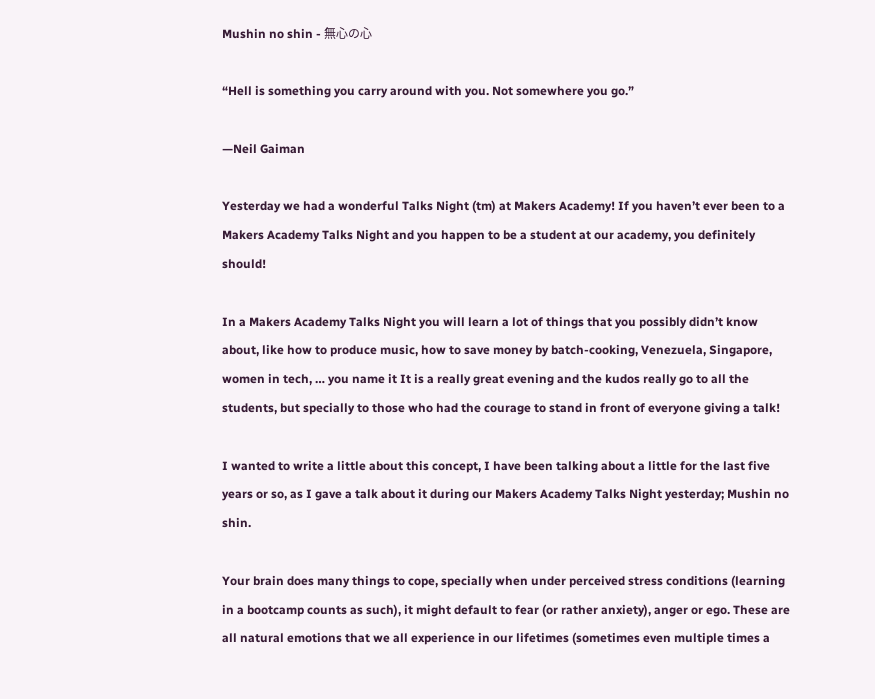Mushin no shin - 無心の心

“Hell is something you carry around with you. Not somewhere you go.”

—Neil Gaiman

Yesterday we had a wonderful Talks Night (tm) at Makers Academy! If you haven’t ever been to a Makers Academy Talks Night and you happen to be a student at our academy, you definitely should!

In a Makers Academy Talks Night you will learn a lot of things that you possibly didn’t know about, like how to produce music, how to save money by batch-cooking, Venezuela, Singapore, women in tech, … you name it It is a really great evening and the kudos really go to all the students, but specially to those who had the courage to stand in front of everyone giving a talk!

I wanted to write a little about this concept, I have been talking about a little for the last five years or so, as I gave a talk about it during our Makers Academy Talks Night yesterday; Mushin no shin.

Your brain does many things to cope, specially when under perceived stress conditions (learning in a bootcamp counts as such), it might default to fear (or rather anxiety), anger or ego. These are all natural emotions that we all experience in our lifetimes (sometimes even multiple times a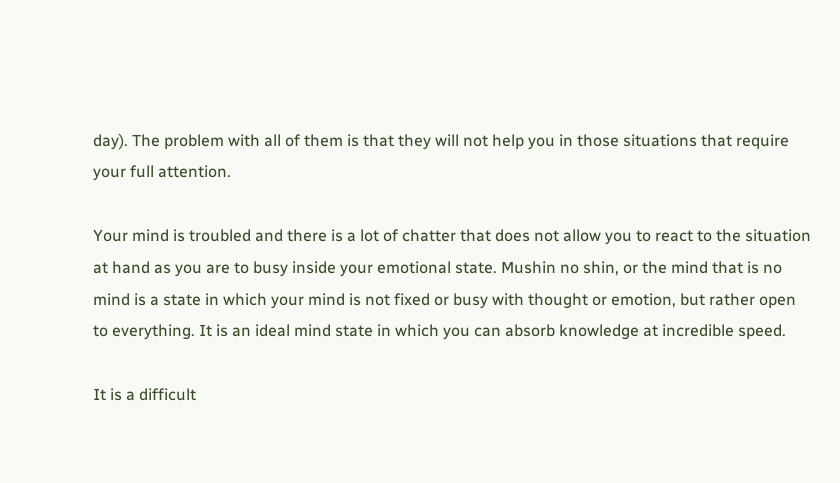day). The problem with all of them is that they will not help you in those situations that require your full attention.

Your mind is troubled and there is a lot of chatter that does not allow you to react to the situation at hand as you are to busy inside your emotional state. Mushin no shin, or the mind that is no mind is a state in which your mind is not fixed or busy with thought or emotion, but rather open to everything. It is an ideal mind state in which you can absorb knowledge at incredible speed.

It is a difficult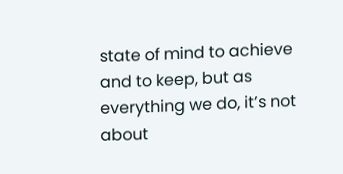state of mind to achieve and to keep, but as everything we do, it’s not about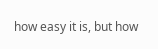how easy it is, but how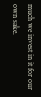much we invest in it for our own sake.